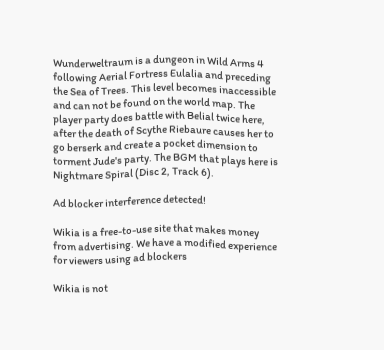Wunderweltraum is a dungeon in Wild Arms 4 following Aerial Fortress Eulalia and preceding the Sea of Trees. This level becomes inaccessible and can not be found on the world map. The player party does battle with Belial twice here, after the death of Scythe Riebaure causes her to go berserk and create a pocket dimension to torment Jude's party. The BGM that plays here is Nightmare Spiral (Disc 2, Track 6).

Ad blocker interference detected!

Wikia is a free-to-use site that makes money from advertising. We have a modified experience for viewers using ad blockers

Wikia is not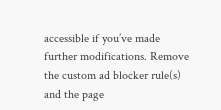accessible if you’ve made further modifications. Remove the custom ad blocker rule(s) and the page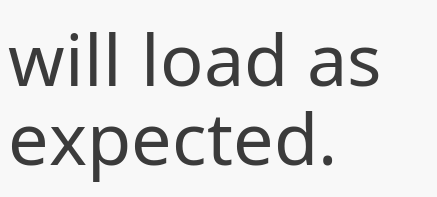will load as expected.